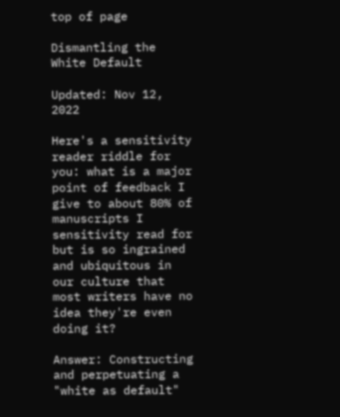top of page

Dismantling the White Default

Updated: Nov 12, 2022

Here's a sensitivity reader riddle for you: what is a major point of feedback I give to about 80% of manuscripts I sensitivity read for but is so ingrained and ubiquitous in our culture that most writers have no idea they're even doing it?

Answer: Constructing and perpetuating a "white as default"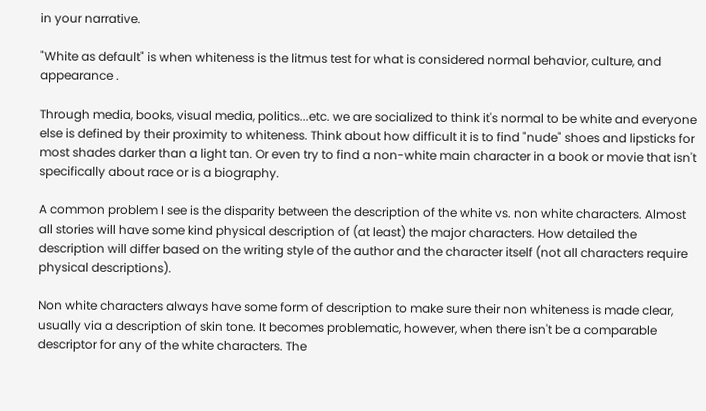in your narrative.

"White as default" is when whiteness is the litmus test for what is considered normal behavior, culture, and appearance .

Through media, books, visual media, politics...etc. we are socialized to think it's normal to be white and everyone else is defined by their proximity to whiteness. Think about how difficult it is to find "nude" shoes and lipsticks for most shades darker than a light tan. Or even try to find a non-white main character in a book or movie that isn't specifically about race or is a biography.

A common problem I see is the disparity between the description of the white vs. non white characters. Almost all stories will have some kind physical description of (at least) the major characters. How detailed the description will differ based on the writing style of the author and the character itself (not all characters require physical descriptions).

Non white characters always have some form of description to make sure their non whiteness is made clear, usually via a description of skin tone. It becomes problematic, however, when there isn't be a comparable descriptor for any of the white characters. The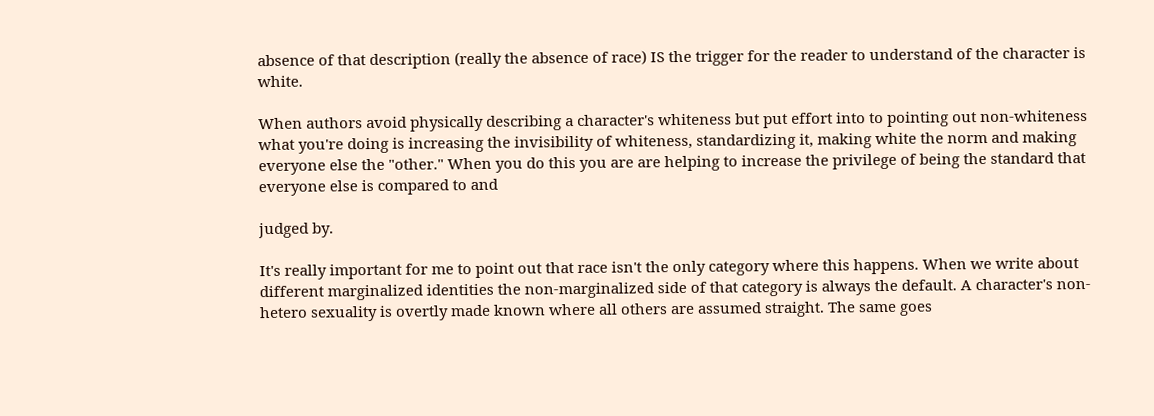absence of that description (really the absence of race) IS the trigger for the reader to understand of the character is white.

When authors avoid physically describing a character's whiteness but put effort into to pointing out non-whiteness what you're doing is increasing the invisibility of whiteness, standardizing it, making white the norm and making everyone else the "other." When you do this you are are helping to increase the privilege of being the standard that everyone else is compared to and

judged by.

It's really important for me to point out that race isn't the only category where this happens. When we write about different marginalized identities the non-marginalized side of that category is always the default. A character's non-hetero sexuality is overtly made known where all others are assumed straight. The same goes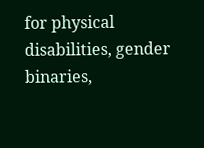for physical disabilities, gender binaries,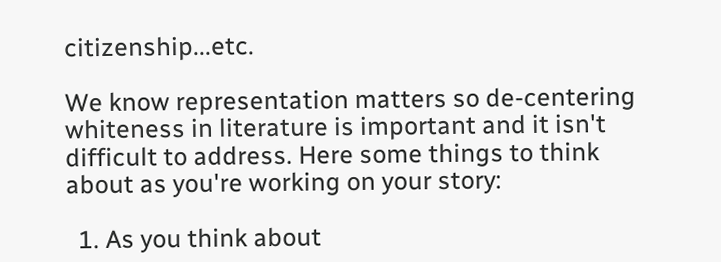citizenship...etc.

We know representation matters so de-centering whiteness in literature is important and it isn't difficult to address. Here some things to think about as you're working on your story:

  1. As you think about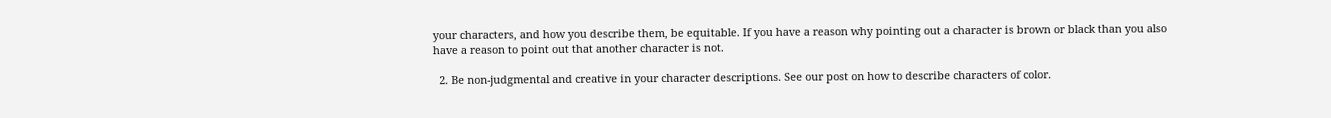your characters, and how you describe them, be equitable. If you have a reason why pointing out a character is brown or black than you also have a reason to point out that another character is not.

  2. Be non-judgmental and creative in your character descriptions. See our post on how to describe characters of color.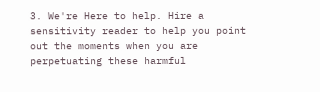3. We're Here to help. Hire a sensitivity reader to help you point out the moments when you are perpetuating these harmful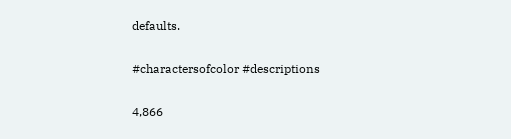defaults.

#charactersofcolor #descriptions

4,866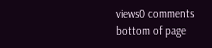views0 comments
bottom of page